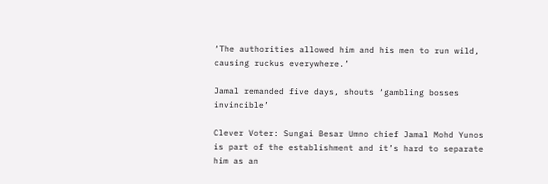‘The authorities allowed him and his men to run wild, causing ruckus everywhere.’

Jamal remanded five days, shouts ‘gambling bosses invincible’

Clever Voter: Sungai Besar Umno chief Jamal Mohd Yunos is part of the establishment and it’s hard to separate him as an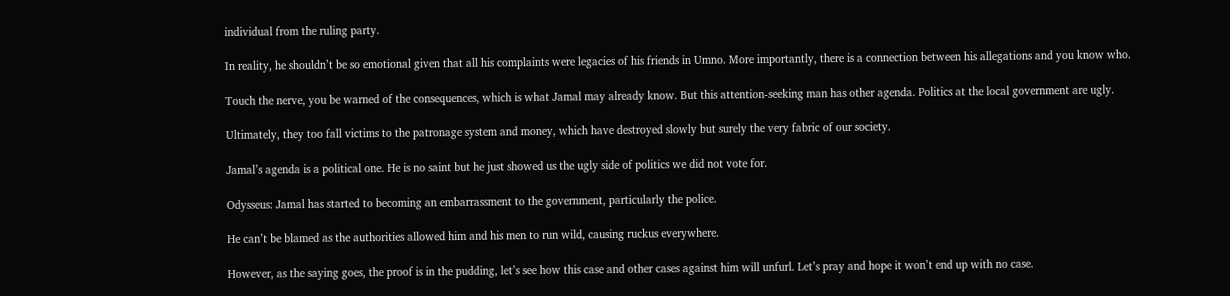individual from the ruling party.

In reality, he shouldn’t be so emotional given that all his complaints were legacies of his friends in Umno. More importantly, there is a connection between his allegations and you know who.

Touch the nerve, you be warned of the consequences, which is what Jamal may already know. But this attention-seeking man has other agenda. Politics at the local government are ugly.

Ultimately, they too fall victims to the patronage system and money, which have destroyed slowly but surely the very fabric of our society.

Jamal’s agenda is a political one. He is no saint but he just showed us the ugly side of politics we did not vote for.

Odysseus: Jamal has started to becoming an embarrassment to the government, particularly the police.

He can’t be blamed as the authorities allowed him and his men to run wild, causing ruckus everywhere.

However, as the saying goes, the proof is in the pudding, let’s see how this case and other cases against him will unfurl. Let’s pray and hope it won’t end up with no case.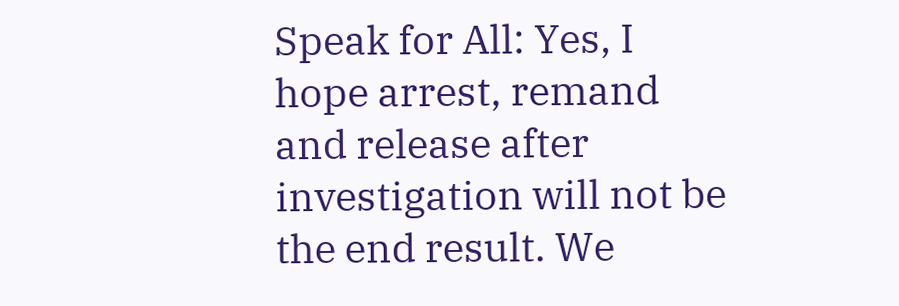Speak for All: Yes, I hope arrest, remand and release after investigation will not be the end result. We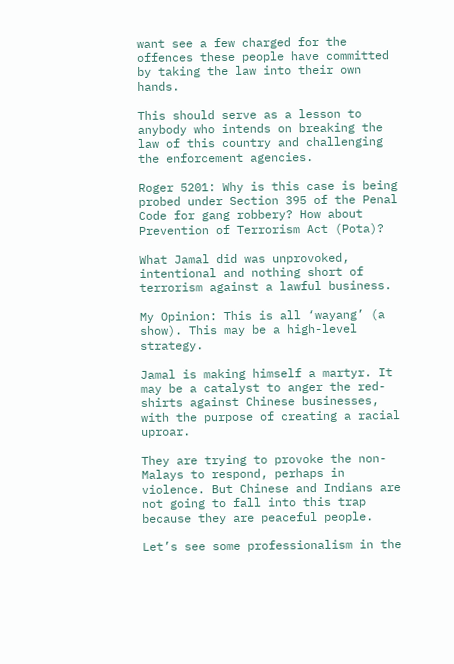want see a few charged for the offences these people have committed by taking the law into their own hands.

This should serve as a lesson to anybody who intends on breaking the law of this country and challenging the enforcement agencies.

Roger 5201: Why is this case is being probed under Section 395 of the Penal Code for gang robbery? How about Prevention of Terrorism Act (Pota)?

What Jamal did was unprovoked, intentional and nothing short of terrorism against a lawful business.

My Opinion: This is all ‘wayang’ (a show). This may be a high-level strategy.

Jamal is making himself a martyr. It may be a catalyst to anger the red-shirts against Chinese businesses, with the purpose of creating a racial uproar.

They are trying to provoke the non-Malays to respond, perhaps in violence. But Chinese and Indians are not going to fall into this trap because they are peaceful people.

Let’s see some professionalism in the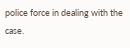police force in dealing with the case.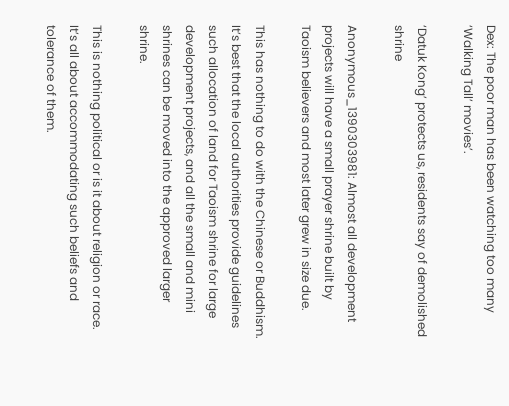Dex: The poor man has been watching too many ‘Walking Tall’ movies’.

‘Datuk Kong’ protects us, residents say of demolished shrine

Anonymous_1390303981: Almost all development projects will have a small prayer shrine built by Taoism believers and most later grew in size due.

This has nothing to do with the Chinese or Buddhism. It’s best that the local authorities provide guidelines such allocation of land for Taoism shrine for large development projects, and all the small and mini shrines can be moved into the approved larger shrine.

This is nothing political or is it about religion or race. It’s all about accommodating such beliefs and tolerance of them.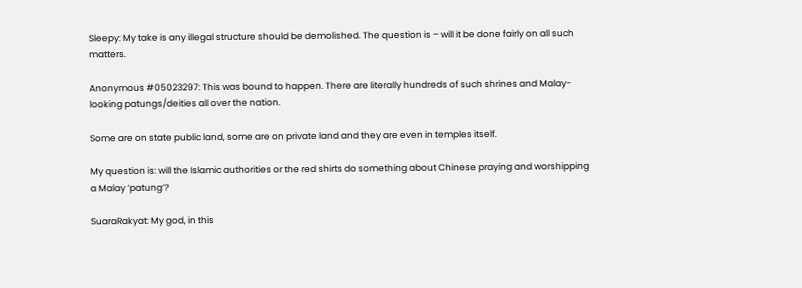Sleepy: My take is any illegal structure should be demolished. The question is – will it be done fairly on all such matters.

Anonymous #05023297: This was bound to happen. There are literally hundreds of such shrines and Malay-looking patungs/deities all over the nation.

Some are on state public land, some are on private land and they are even in temples itself.

My question is: will the Islamic authorities or the red shirts do something about Chinese praying and worshipping a Malay ‘patung’?

SuaraRakyat: My god, in this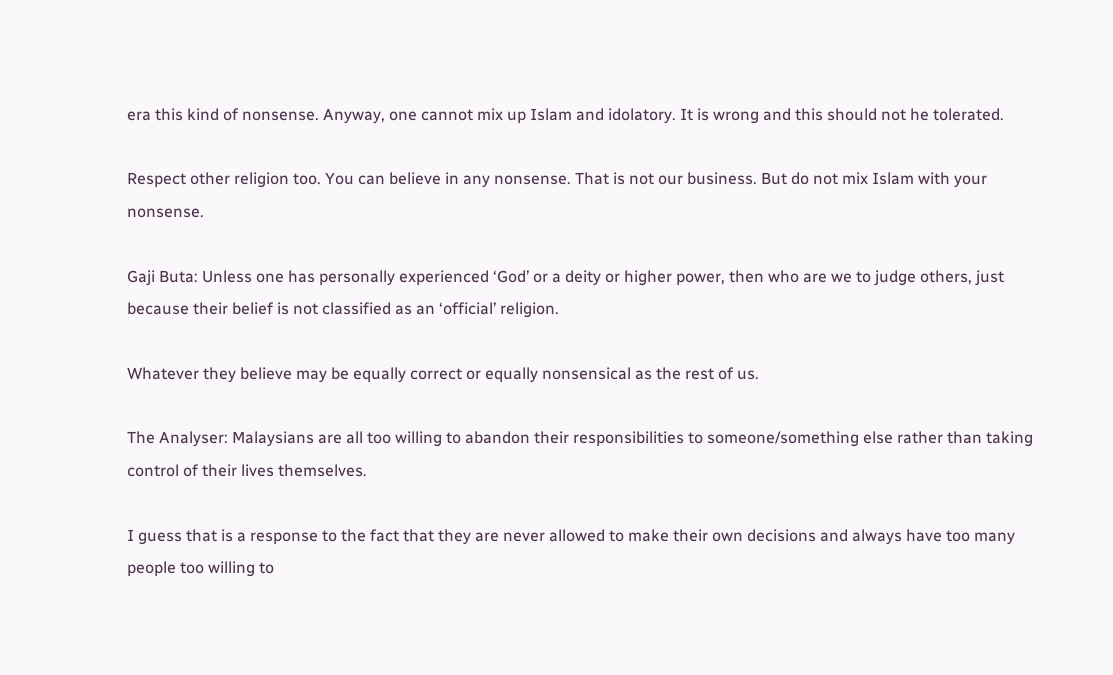era this kind of nonsense. Anyway, one cannot mix up Islam and idolatory. It is wrong and this should not he tolerated.

Respect other religion too. You can believe in any nonsense. That is not our business. But do not mix Islam with your nonsense.

Gaji Buta: Unless one has personally experienced ‘God’ or a deity or higher power, then who are we to judge others, just because their belief is not classified as an ‘official’ religion.

Whatever they believe may be equally correct or equally nonsensical as the rest of us.

The Analyser: Malaysians are all too willing to abandon their responsibilities to someone/something else rather than taking control of their lives themselves.

I guess that is a response to the fact that they are never allowed to make their own decisions and always have too many people too willing to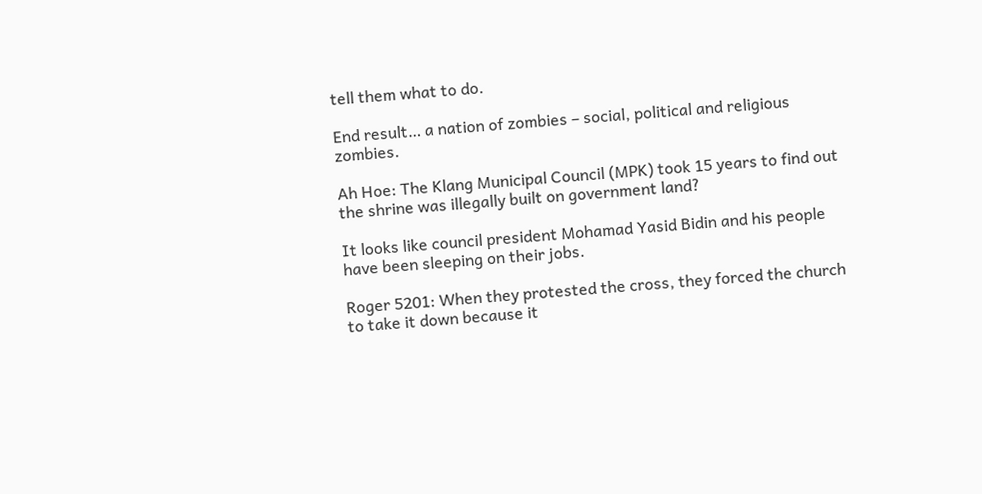tell them what to do.

End result… a nation of zombies – social, political and religious zombies.

Ah Hoe: The Klang Municipal Council (MPK) took 15 years to find out the shrine was illegally built on government land?

It looks like council president Mohamad Yasid Bidin and his people have been sleeping on their jobs.

Roger 5201: When they protested the cross, they forced the church to take it down because it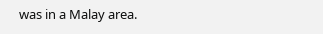was in a Malay area.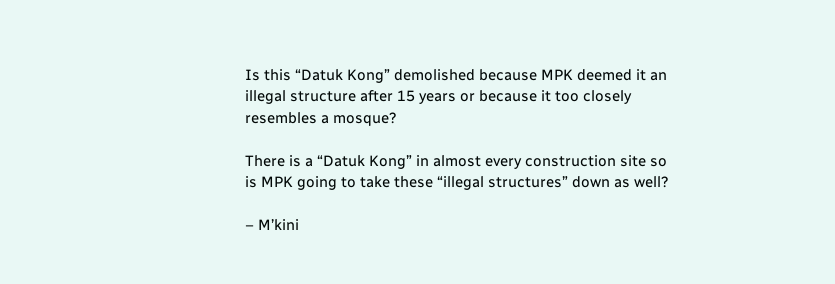Is this “Datuk Kong” demolished because MPK deemed it an illegal structure after 15 years or because it too closely resembles a mosque?

There is a “Datuk Kong” in almost every construction site so is MPK going to take these “illegal structures” down as well?

– M’kini